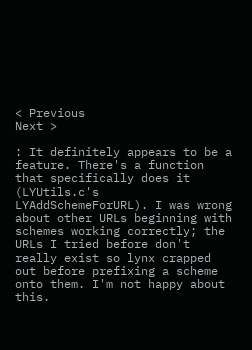< Previous
Next >

: It definitely appears to be a feature. There's a function that specifically does it (LYUtils.c's LYAddSchemeForURL). I was wrong about other URLs beginning with schemes working correctly; the URLs I tried before don't really exist so lynx crapped out before prefixing a scheme onto them. I'm not happy about this.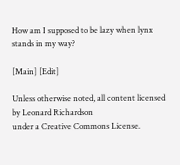How am I supposed to be lazy when lynx stands in my way?

[Main] [Edit]

Unless otherwise noted, all content licensed by Leonard Richardson
under a Creative Commons License.